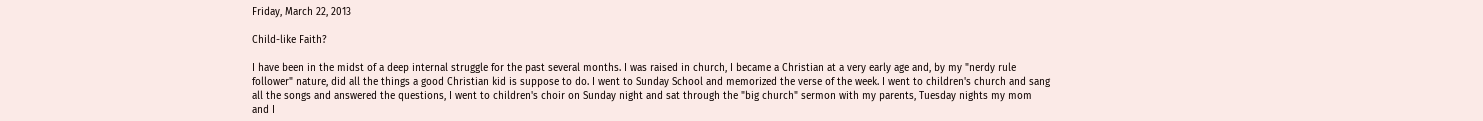Friday, March 22, 2013

Child-like Faith?

I have been in the midst of a deep internal struggle for the past several months. I was raised in church, I became a Christian at a very early age and, by my "nerdy rule follower" nature, did all the things a good Christian kid is suppose to do. I went to Sunday School and memorized the verse of the week. I went to children's church and sang all the songs and answered the questions, I went to children's choir on Sunday night and sat through the "big church" sermon with my parents, Tuesday nights my mom and I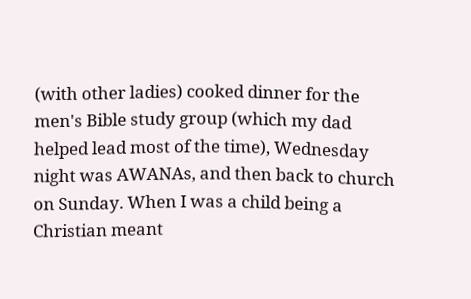(with other ladies) cooked dinner for the men's Bible study group (which my dad helped lead most of the time), Wednesday night was AWANAs, and then back to church on Sunday. When I was a child being a Christian meant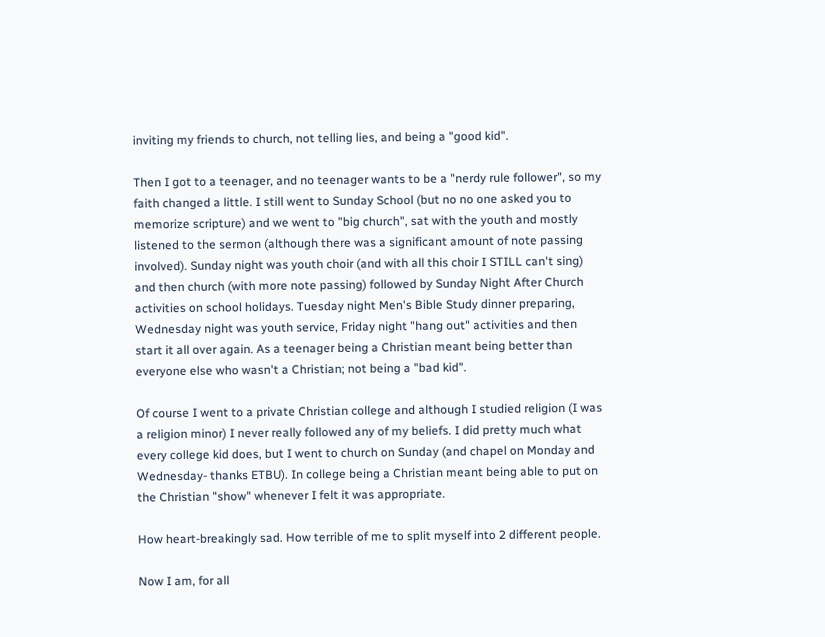inviting my friends to church, not telling lies, and being a "good kid".

Then I got to a teenager, and no teenager wants to be a "nerdy rule follower", so my faith changed a little. I still went to Sunday School (but no no one asked you to memorize scripture) and we went to "big church", sat with the youth and mostly listened to the sermon (although there was a significant amount of note passing involved). Sunday night was youth choir (and with all this choir I STILL can't sing) and then church (with more note passing) followed by Sunday Night After Church activities on school holidays. Tuesday night Men's Bible Study dinner preparing, Wednesday night was youth service, Friday night "hang out" activities and then start it all over again. As a teenager being a Christian meant being better than everyone else who wasn't a Christian; not being a "bad kid".

Of course I went to a private Christian college and although I studied religion (I was a religion minor) I never really followed any of my beliefs. I did pretty much what every college kid does, but I went to church on Sunday (and chapel on Monday and Wednesday- thanks ETBU). In college being a Christian meant being able to put on the Christian "show" whenever I felt it was appropriate.

How heart-breakingly sad. How terrible of me to split myself into 2 different people.

Now I am, for all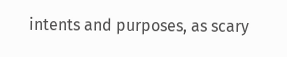intents and purposes, as scary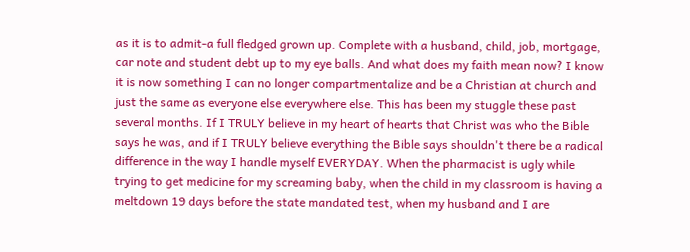as it is to admit-a full fledged grown up. Complete with a husband, child, job, mortgage, car note and student debt up to my eye balls. And what does my faith mean now? I know it is now something I can no longer compartmentalize and be a Christian at church and just the same as everyone else everywhere else. This has been my stuggle these past several months. If I TRULY believe in my heart of hearts that Christ was who the Bible says he was, and if I TRULY believe everything the Bible says shouldn't there be a radical difference in the way I handle myself EVERYDAY. When the pharmacist is ugly while trying to get medicine for my screaming baby, when the child in my classroom is having a meltdown 19 days before the state mandated test, when my husband and I are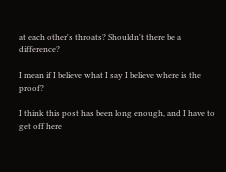at each other's throats? Shouldn't there be a difference?

I mean if I believe what I say I believe where is the proof?

I think this post has been long enough, and I have to get off here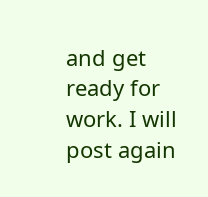and get ready for work. I will post again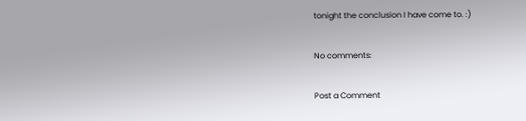tonight the conclusion I have come to. :)

No comments:

Post a Comment